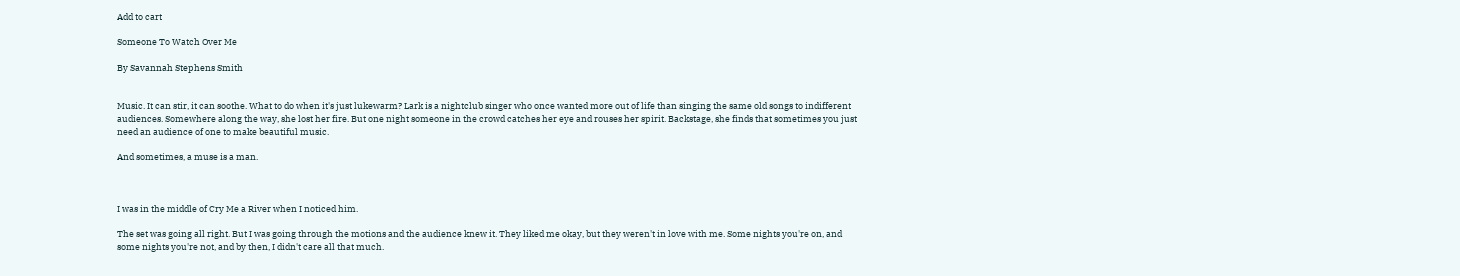Add to cart

Someone To Watch Over Me

By Savannah Stephens Smith


Music. It can stir, it can soothe. What to do when it's just lukewarm? Lark is a nightclub singer who once wanted more out of life than singing the same old songs to indifferent audiences. Somewhere along the way, she lost her fire. But one night someone in the crowd catches her eye and rouses her spirit. Backstage, she finds that sometimes you just need an audience of one to make beautiful music.

And sometimes, a muse is a man.



I was in the middle of Cry Me a River when I noticed him.

The set was going all right. But I was going through the motions and the audience knew it. They liked me okay, but they weren't in love with me. Some nights you're on, and some nights you're not, and by then, I didn't care all that much.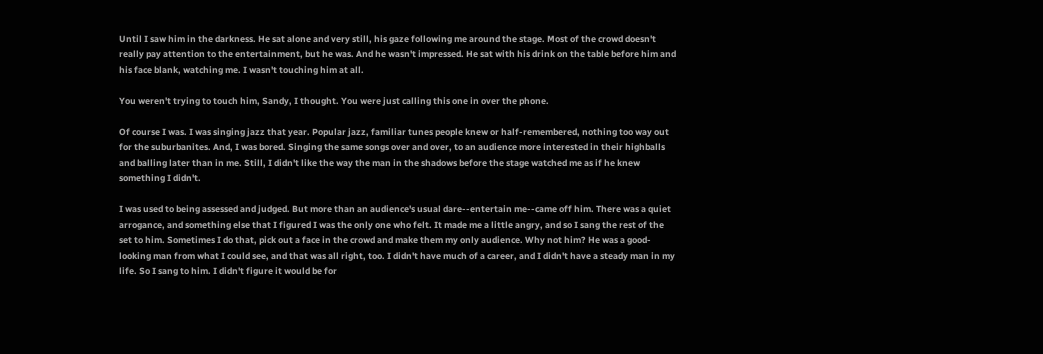Until I saw him in the darkness. He sat alone and very still, his gaze following me around the stage. Most of the crowd doesn't really pay attention to the entertainment, but he was. And he wasn't impressed. He sat with his drink on the table before him and his face blank, watching me. I wasn't touching him at all.

You weren't trying to touch him, Sandy, I thought. You were just calling this one in over the phone.

Of course I was. I was singing jazz that year. Popular jazz, familiar tunes people knew or half-remembered, nothing too way out for the suburbanites. And, I was bored. Singing the same songs over and over, to an audience more interested in their highballs and balling later than in me. Still, I didn't like the way the man in the shadows before the stage watched me as if he knew something I didn't.

I was used to being assessed and judged. But more than an audience's usual dare--entertain me--came off him. There was a quiet arrogance, and something else that I figured I was the only one who felt. It made me a little angry, and so I sang the rest of the set to him. Sometimes I do that, pick out a face in the crowd and make them my only audience. Why not him? He was a good-looking man from what I could see, and that was all right, too. I didn't have much of a career, and I didn't have a steady man in my life. So I sang to him. I didn't figure it would be for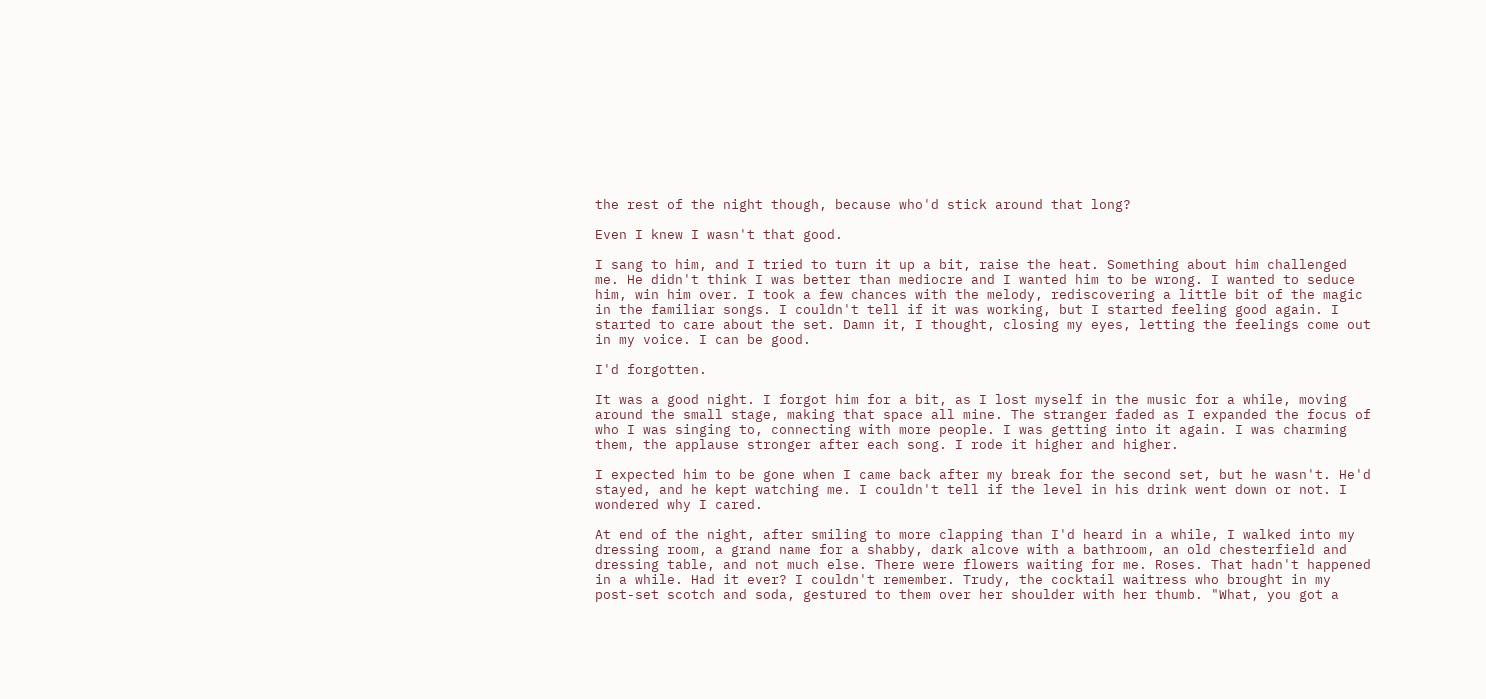the rest of the night though, because who'd stick around that long?

Even I knew I wasn't that good.

I sang to him, and I tried to turn it up a bit, raise the heat. Something about him challenged me. He didn't think I was better than mediocre and I wanted him to be wrong. I wanted to seduce him, win him over. I took a few chances with the melody, rediscovering a little bit of the magic in the familiar songs. I couldn't tell if it was working, but I started feeling good again. I started to care about the set. Damn it, I thought, closing my eyes, letting the feelings come out in my voice. I can be good.

I'd forgotten.

It was a good night. I forgot him for a bit, as I lost myself in the music for a while, moving around the small stage, making that space all mine. The stranger faded as I expanded the focus of who I was singing to, connecting with more people. I was getting into it again. I was charming them, the applause stronger after each song. I rode it higher and higher.

I expected him to be gone when I came back after my break for the second set, but he wasn't. He'd stayed, and he kept watching me. I couldn't tell if the level in his drink went down or not. I wondered why I cared.

At end of the night, after smiling to more clapping than I'd heard in a while, I walked into my dressing room, a grand name for a shabby, dark alcove with a bathroom, an old chesterfield and dressing table, and not much else. There were flowers waiting for me. Roses. That hadn't happened in a while. Had it ever? I couldn't remember. Trudy, the cocktail waitress who brought in my post-set scotch and soda, gestured to them over her shoulder with her thumb. "What, you got a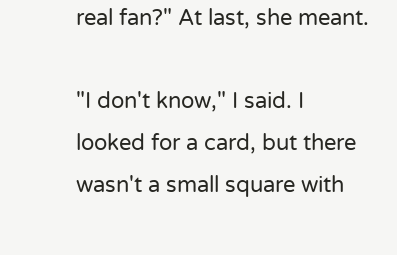real fan?" At last, she meant.

"I don't know," I said. I looked for a card, but there wasn't a small square with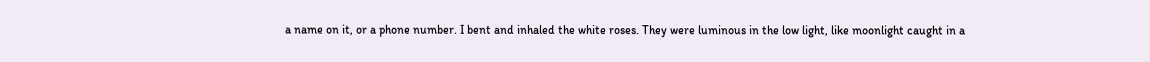a name on it, or a phone number. I bent and inhaled the white roses. They were luminous in the low light, like moonlight caught in a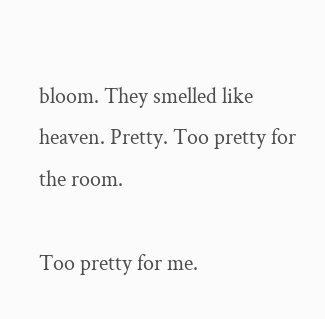bloom. They smelled like heaven. Pretty. Too pretty for the room.

Too pretty for me.